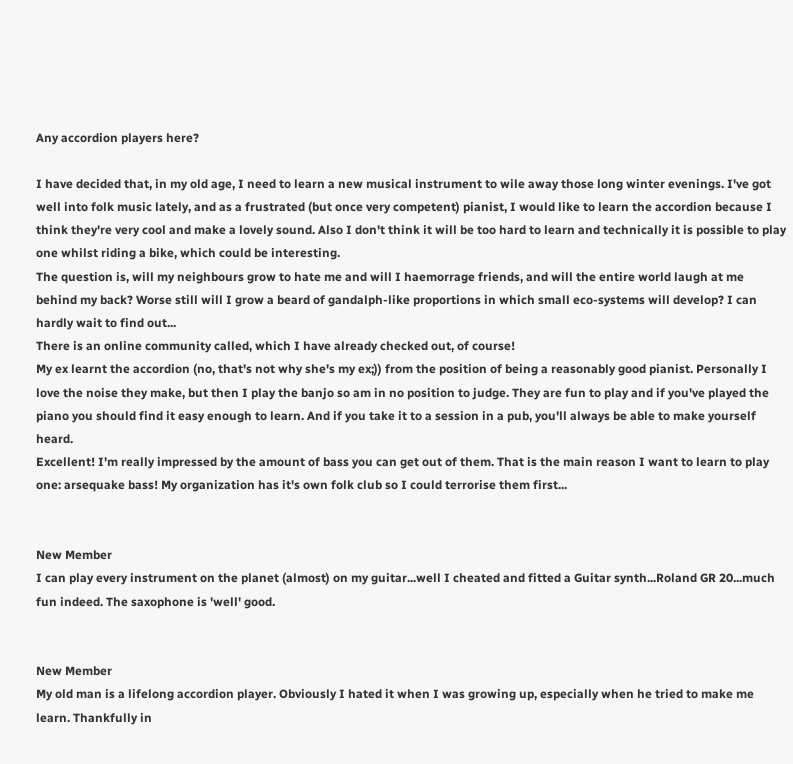Any accordion players here?

I have decided that, in my old age, I need to learn a new musical instrument to wile away those long winter evenings. I've got well into folk music lately, and as a frustrated (but once very competent) pianist, I would like to learn the accordion because I think they're very cool and make a lovely sound. Also I don't think it will be too hard to learn and technically it is possible to play one whilst riding a bike, which could be interesting.
The question is, will my neighbours grow to hate me and will I haemorrage friends, and will the entire world laugh at me behind my back? Worse still will I grow a beard of gandalph-like proportions in which small eco-systems will develop? I can hardly wait to find out...
There is an online community called, which I have already checked out, of course!
My ex learnt the accordion (no, that's not why she's my ex;)) from the position of being a reasonably good pianist. Personally I love the noise they make, but then I play the banjo so am in no position to judge. They are fun to play and if you've played the piano you should find it easy enough to learn. And if you take it to a session in a pub, you'll always be able to make yourself heard.
Excellent! I'm really impressed by the amount of bass you can get out of them. That is the main reason I want to learn to play one: arsequake bass! My organization has it's own folk club so I could terrorise them first...


New Member
I can play every instrument on the planet (almost) on my guitar...well I cheated and fitted a Guitar synth...Roland GR 20...much fun indeed. The saxophone is 'well' good.


New Member
My old man is a lifelong accordion player. Obviously I hated it when I was growing up, especially when he tried to make me learn. Thankfully in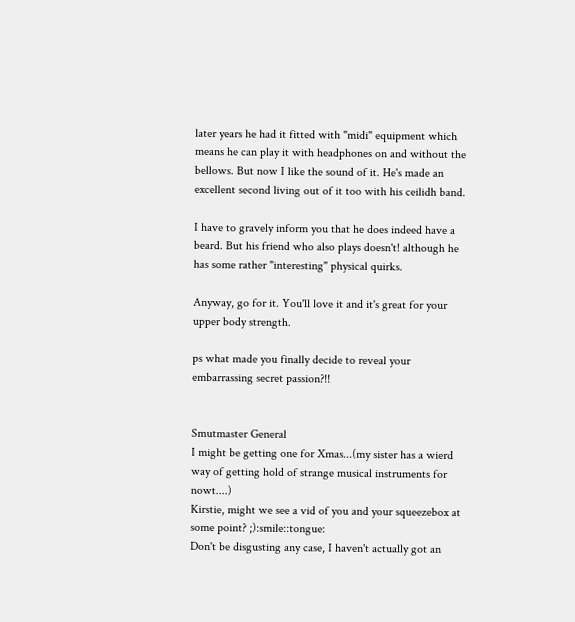later years he had it fitted with "midi" equipment which means he can play it with headphones on and without the bellows. But now I like the sound of it. He's made an excellent second living out of it too with his ceilidh band.

I have to gravely inform you that he does indeed have a beard. But his friend who also plays doesn't! although he has some rather "interesting" physical quirks.

Anyway, go for it. You'll love it and it's great for your upper body strength.

ps what made you finally decide to reveal your embarrassing secret passion?!!


Smutmaster General
I might be getting one for Xmas...(my sister has a wierd way of getting hold of strange musical instruments for nowt....)
Kirstie, might we see a vid of you and your squeezebox at some point? ;):smile::tongue:
Don't be disgusting any case, I haven't actually got an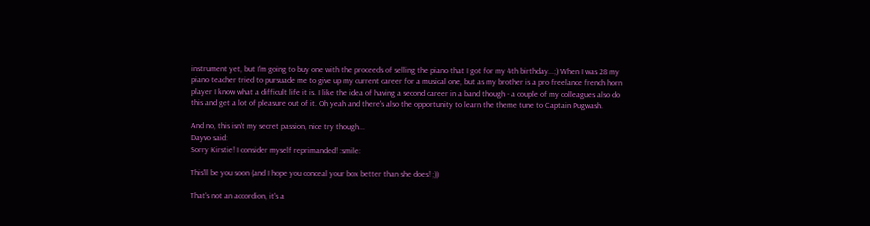instrument yet, but I'm going to buy one with the proceeds of selling the piano that I got for my 4th birthday...;) When I was 28 my piano teacher tried to pursuade me to give up my current career for a musical one, but as my brother is a pro freelance french horn player I know what a difficult life it is. I like the idea of having a second career in a band though - a couple of my colleagues also do this and get a lot of pleasure out of it. Oh yeah and there's also the opportunity to learn the theme tune to Captain Pugwash.

And no, this isn't my secret passion, nice try though...
Dayvo said:
Sorry Kirstie! I consider myself reprimanded! :smile:

This'll be you soon (and I hope you conceal your box better than she does! ;))

That's not an accordion, it's a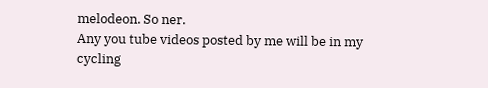melodeon. So ner.
Any you tube videos posted by me will be in my cycling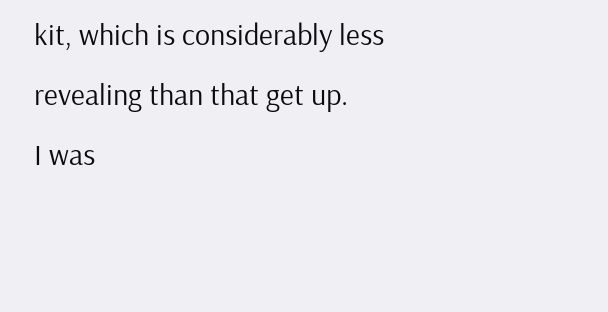kit, which is considerably less revealing than that get up.
I was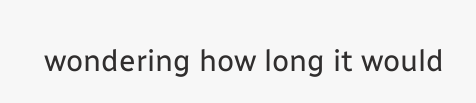wondering how long it would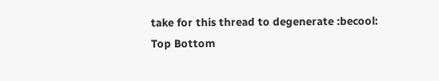take for this thread to degenerate :becool:
Top Bottom